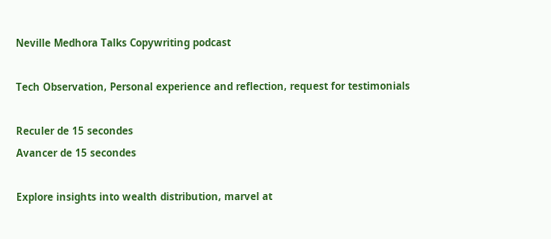Neville Medhora Talks Copywriting podcast

Tech Observation, Personal experience and reflection, request for testimonials

Reculer de 15 secondes
Avancer de 15 secondes

Explore insights into wealth distribution, marvel at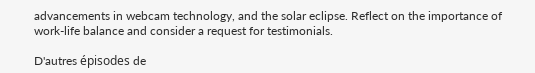advancements in webcam technology, and the solar eclipse. Reflect on the importance of work-life balance and consider a request for testimonials.

D'autres épisodes de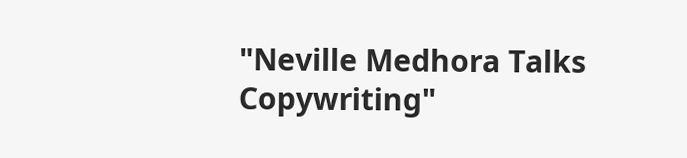"Neville Medhora Talks Copywriting"